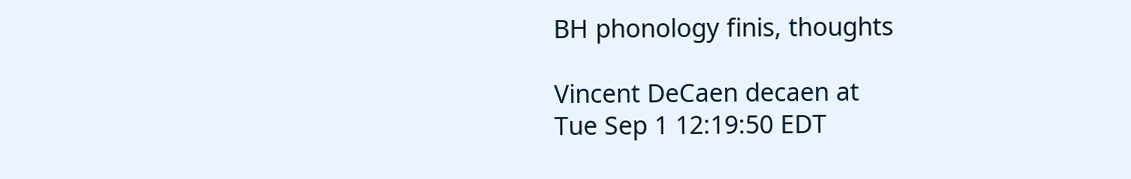BH phonology finis, thoughts

Vincent DeCaen decaen at
Tue Sep 1 12:19:50 EDT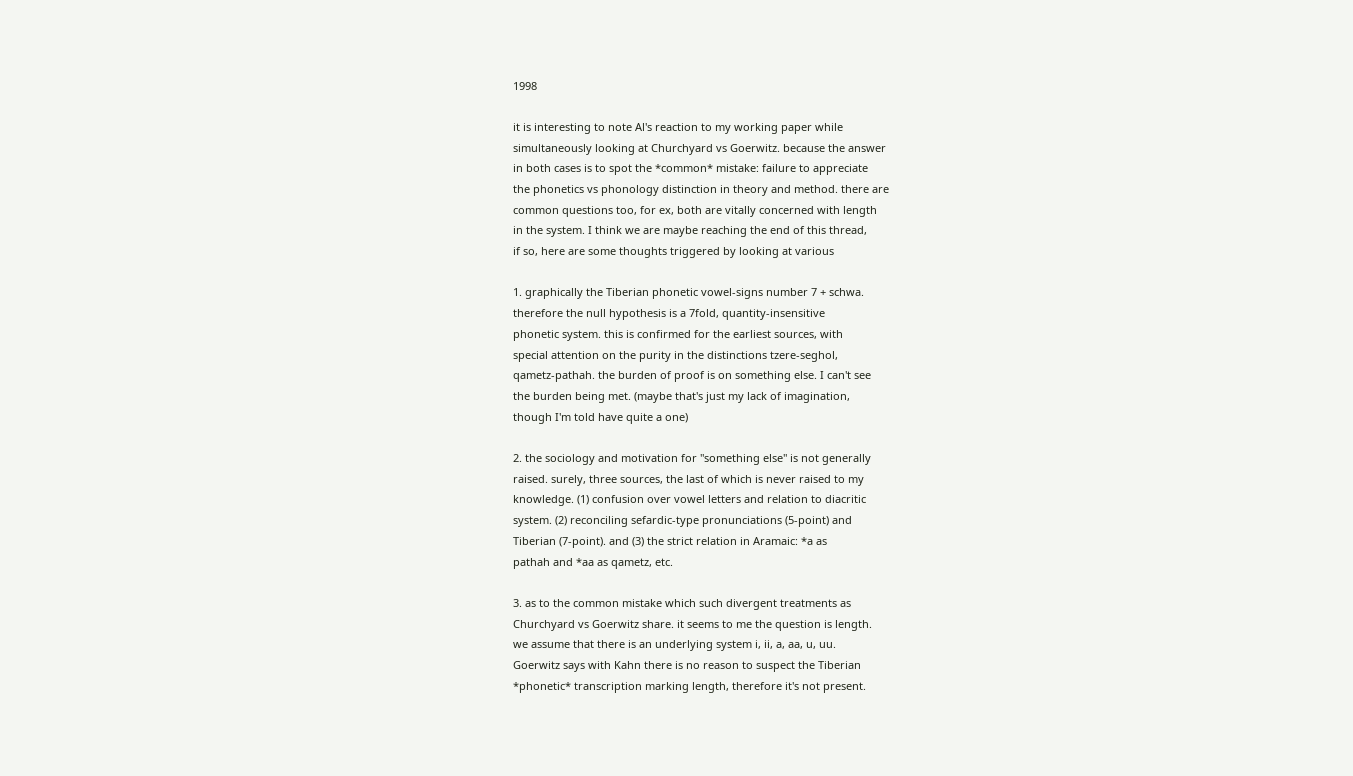1998

it is interesting to note Al's reaction to my working paper while
simultaneously looking at Churchyard vs Goerwitz. because the answer
in both cases is to spot the *common* mistake: failure to appreciate
the phonetics vs phonology distinction in theory and method. there are
common questions too, for ex, both are vitally concerned with length
in the system. I think we are maybe reaching the end of this thread,
if so, here are some thoughts triggered by looking at various

1. graphically the Tiberian phonetic vowel-signs number 7 + schwa.
therefore the null hypothesis is a 7fold, quantity-insensitive
phonetic system. this is confirmed for the earliest sources, with
special attention on the purity in the distinctions tzere-seghol,
qametz-pathah. the burden of proof is on something else. I can't see
the burden being met. (maybe that's just my lack of imagination,
though I'm told have quite a one)

2. the sociology and motivation for "something else" is not generally
raised. surely, three sources, the last of which is never raised to my
knowledge. (1) confusion over vowel letters and relation to diacritic
system. (2) reconciling sefardic-type pronunciations (5-point) and
Tiberian (7-point). and (3) the strict relation in Aramaic: *a as
pathah and *aa as qametz, etc.

3. as to the common mistake which such divergent treatments as
Churchyard vs Goerwitz share. it seems to me the question is length.
we assume that there is an underlying system i, ii, a, aa, u, uu.
Goerwitz says with Kahn there is no reason to suspect the Tiberian
*phonetic* transcription marking length, therefore it's not present.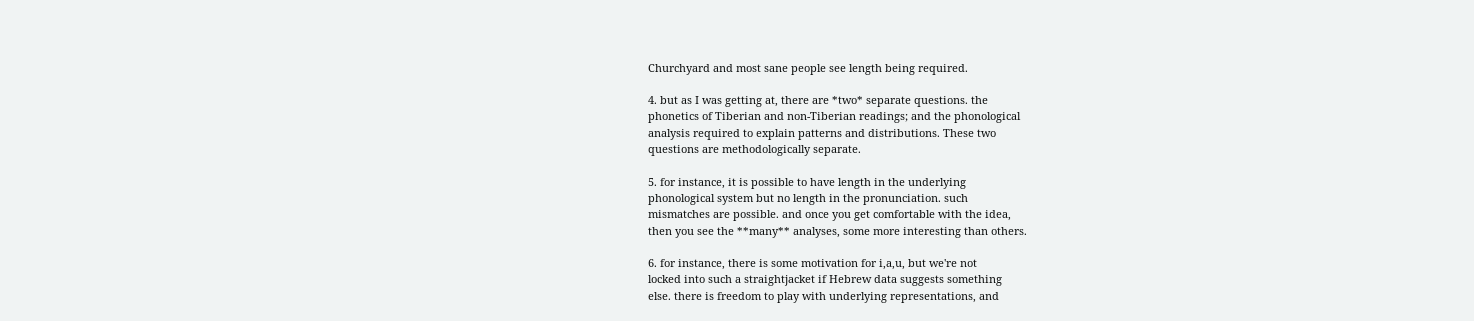Churchyard and most sane people see length being required.

4. but as I was getting at, there are *two* separate questions. the
phonetics of Tiberian and non-Tiberian readings; and the phonological
analysis required to explain patterns and distributions. These two
questions are methodologically separate.

5. for instance, it is possible to have length in the underlying
phonological system but no length in the pronunciation. such
mismatches are possible. and once you get comfortable with the idea,
then you see the **many** analyses, some more interesting than others.

6. for instance, there is some motivation for i,a,u, but we're not
locked into such a straightjacket if Hebrew data suggests something
else. there is freedom to play with underlying representations, and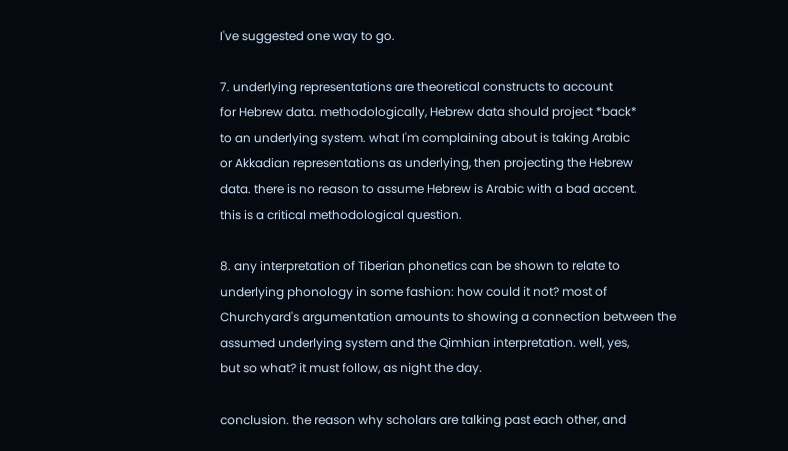I've suggested one way to go.

7. underlying representations are theoretical constructs to account
for Hebrew data. methodologically, Hebrew data should project *back*
to an underlying system. what I'm complaining about is taking Arabic
or Akkadian representations as underlying, then projecting the Hebrew
data. there is no reason to assume Hebrew is Arabic with a bad accent.
this is a critical methodological question.

8. any interpretation of Tiberian phonetics can be shown to relate to
underlying phonology in some fashion: how could it not? most of
Churchyard's argumentation amounts to showing a connection between the
assumed underlying system and the Qimhian interpretation. well, yes,
but so what? it must follow, as night the day.

conclusion. the reason why scholars are talking past each other, and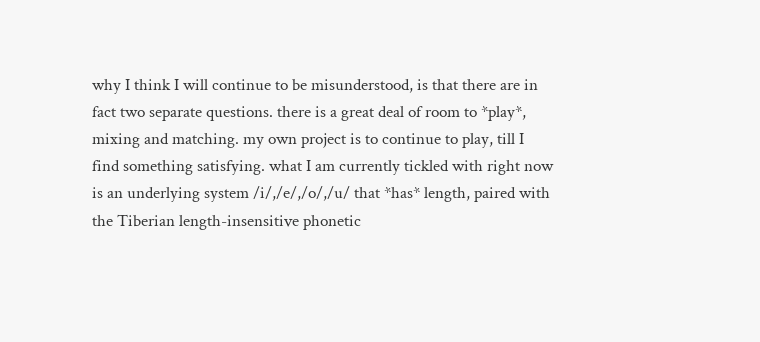why I think I will continue to be misunderstood, is that there are in
fact two separate questions. there is a great deal of room to *play*,
mixing and matching. my own project is to continue to play, till I
find something satisfying. what I am currently tickled with right now
is an underlying system /i/,/e/,/o/,/u/ that *has* length, paired with
the Tiberian length-insensitive phonetic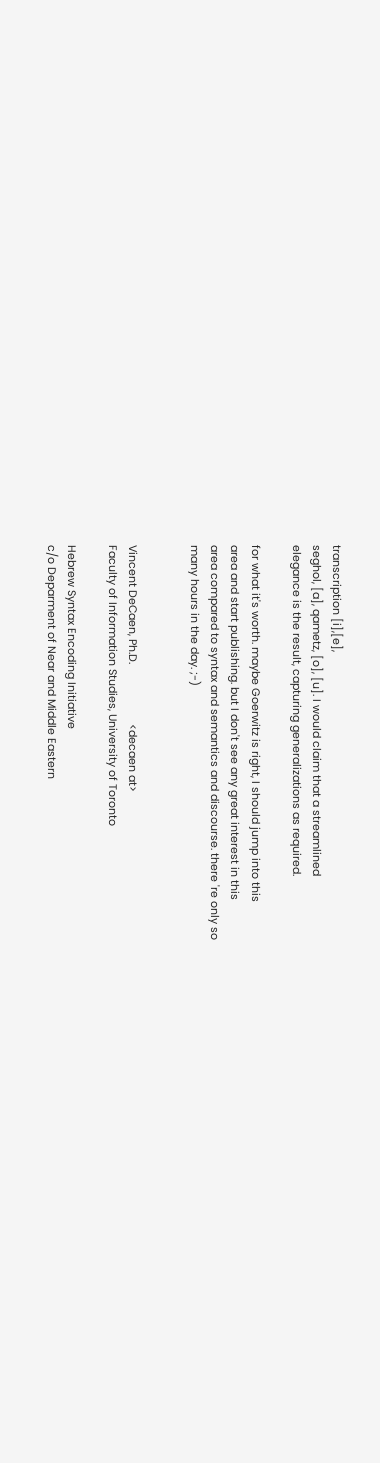transcription [i],[e],
seghol, [a], qametz, [o], [u]. I would claim that a streamlined
elegance is the result, capturing generalizations as required.

for what it's worth. maybe Goerwitz is right, I should jump into this
area and start publishing. but I don't see any great interest in this
area compared to syntax and semantics and discourse. there 're only so
many hours in the day. ;-)


Vincent DeCaen, Ph.D.                    <decaen at>
Faculty of Information Studies, University of Toronto

Hebrew Syntax Encoding Initiative
c/o Deparment of Near and Middle Eastern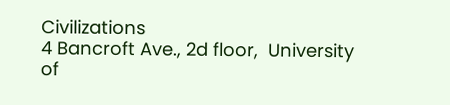Civilizations
4 Bancroft Ave., 2d floor,  University of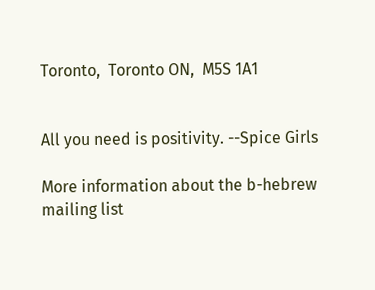Toronto,  Toronto ON,  M5S 1A1


All you need is positivity. --Spice Girls

More information about the b-hebrew mailing list